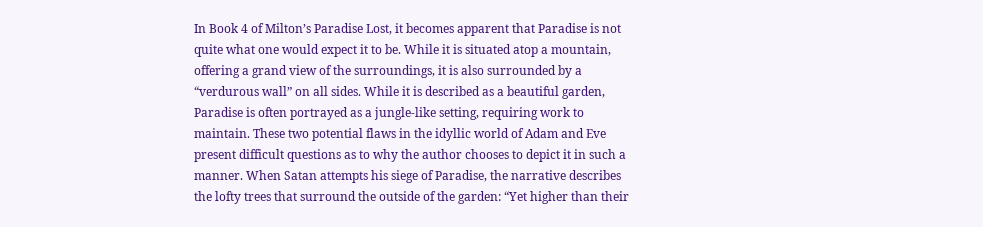In Book 4 of Milton’s Paradise Lost, it becomes apparent that Paradise is not quite what one would expect it to be. While it is situated atop a mountain, offering a grand view of the surroundings, it is also surrounded by a “verdurous wall” on all sides. While it is described as a beautiful garden, Paradise is often portrayed as a jungle-like setting, requiring work to maintain. These two potential flaws in the idyllic world of Adam and Eve present difficult questions as to why the author chooses to depict it in such a manner. When Satan attempts his siege of Paradise, the narrative describes the lofty trees that surround the outside of the garden: “Yet higher than their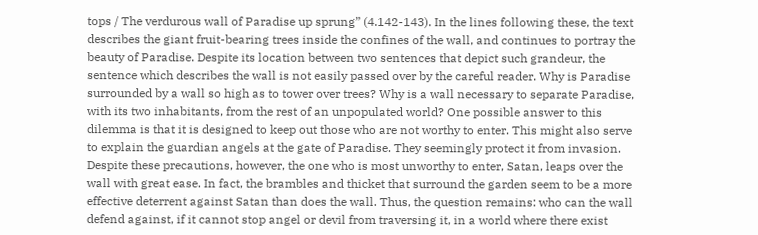tops / The verdurous wall of Paradise up sprung” (4.142-143). In the lines following these, the text describes the giant fruit-bearing trees inside the confines of the wall, and continues to portray the beauty of Paradise. Despite its location between two sentences that depict such grandeur, the sentence which describes the wall is not easily passed over by the careful reader. Why is Paradise surrounded by a wall so high as to tower over trees? Why is a wall necessary to separate Paradise, with its two inhabitants, from the rest of an unpopulated world? One possible answer to this dilemma is that it is designed to keep out those who are not worthy to enter. This might also serve to explain the guardian angels at the gate of Paradise. They seemingly protect it from invasion. Despite these precautions, however, the one who is most unworthy to enter, Satan, leaps over the wall with great ease. In fact, the brambles and thicket that surround the garden seem to be a more effective deterrent against Satan than does the wall. Thus, the question remains: who can the wall defend against, if it cannot stop angel or devil from traversing it, in a world where there exist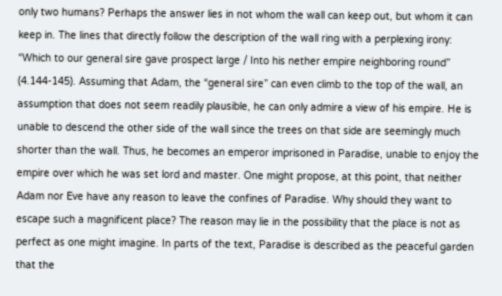only two humans? Perhaps the answer lies in not whom the wall can keep out, but whom it can keep in. The lines that directly follow the description of the wall ring with a perplexing irony: “Which to our general sire gave prospect large / Into his nether empire neighboring round” (4.144-145). Assuming that Adam, the “general sire” can even climb to the top of the wall, an assumption that does not seem readily plausible, he can only admire a view of his empire. He is unable to descend the other side of the wall since the trees on that side are seemingly much shorter than the wall. Thus, he becomes an emperor imprisoned in Paradise, unable to enjoy the empire over which he was set lord and master. One might propose, at this point, that neither Adam nor Eve have any reason to leave the confines of Paradise. Why should they want to escape such a magnificent place? The reason may lie in the possibility that the place is not as perfect as one might imagine. In parts of the text, Paradise is described as the peaceful garden that the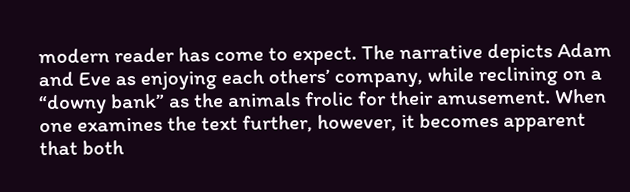modern reader has come to expect. The narrative depicts Adam and Eve as enjoying each others’ company, while reclining on a “downy bank” as the animals frolic for their amusement. When one examines the text further, however, it becomes apparent that both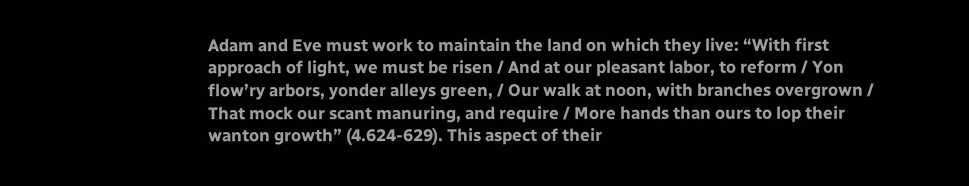Adam and Eve must work to maintain the land on which they live: “With first approach of light, we must be risen / And at our pleasant labor, to reform / Yon flow’ry arbors, yonder alleys green, / Our walk at noon, with branches overgrown / That mock our scant manuring, and require / More hands than ours to lop their wanton growth” (4.624-629). This aspect of their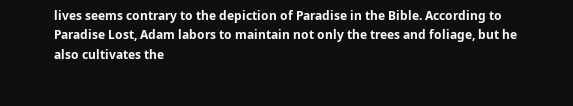lives seems contrary to the depiction of Paradise in the Bible. According to Paradise Lost, Adam labors to maintain not only the trees and foliage, but he also cultivates the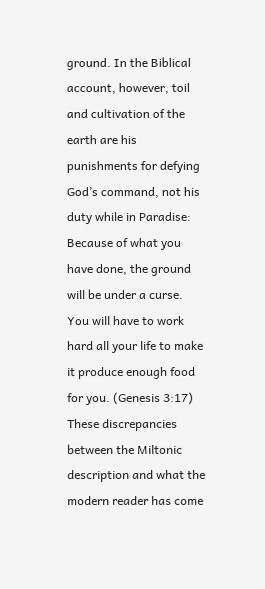ground. In the Biblical account, however, toil and cultivation of the earth are his punishments for defying God’s command, not his duty while in Paradise: Because of what you have done, the ground will be under a curse. You will have to work hard all your life to make it produce enough food for you. (Genesis 3:17) These discrepancies between the Miltonic description and what the modern reader has come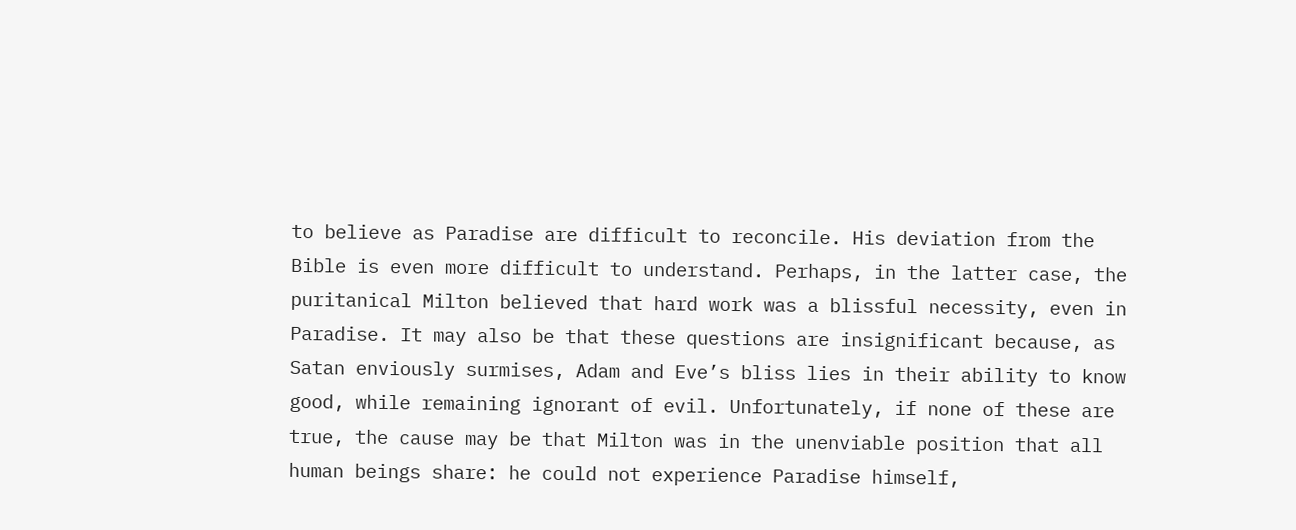to believe as Paradise are difficult to reconcile. His deviation from the Bible is even more difficult to understand. Perhaps, in the latter case, the puritanical Milton believed that hard work was a blissful necessity, even in Paradise. It may also be that these questions are insignificant because, as Satan enviously surmises, Adam and Eve’s bliss lies in their ability to know good, while remaining ignorant of evil. Unfortunately, if none of these are true, the cause may be that Milton was in the unenviable position that all human beings share: he could not experience Paradise himself,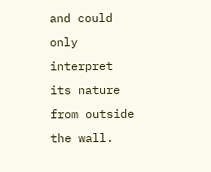and could only interpret its nature from outside the wall.